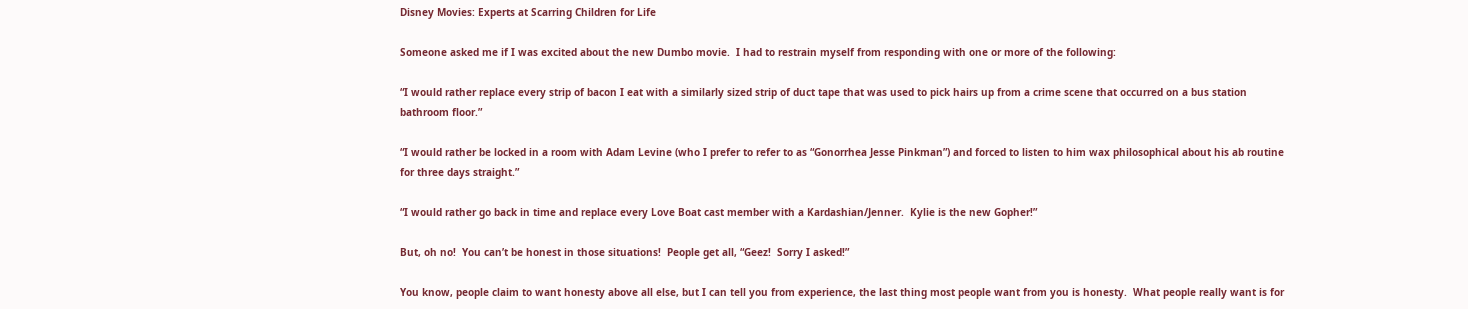Disney Movies: Experts at Scarring Children for Life

Someone asked me if I was excited about the new Dumbo movie.  I had to restrain myself from responding with one or more of the following:

“I would rather replace every strip of bacon I eat with a similarly sized strip of duct tape that was used to pick hairs up from a crime scene that occurred on a bus station bathroom floor.”

“I would rather be locked in a room with Adam Levine (who I prefer to refer to as “Gonorrhea Jesse Pinkman”) and forced to listen to him wax philosophical about his ab routine for three days straight.”

“I would rather go back in time and replace every Love Boat cast member with a Kardashian/Jenner.  Kylie is the new Gopher!”

But, oh no!  You can’t be honest in those situations!  People get all, “Geez!  Sorry I asked!”

You know, people claim to want honesty above all else, but I can tell you from experience, the last thing most people want from you is honesty.  What people really want is for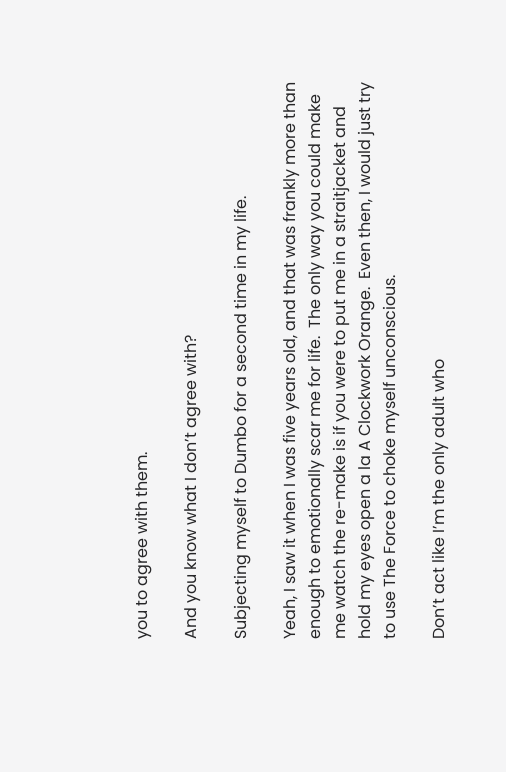you to agree with them.

And you know what I don’t agree with?

Subjecting myself to Dumbo for a second time in my life.

Yeah, I saw it when I was five years old, and that was frankly more than enough to emotionally scar me for life.  The only way you could make me watch the re-make is if you were to put me in a straitjacket and hold my eyes open a la A Clockwork Orange.  Even then, I would just try to use The Force to choke myself unconscious.

Don’t act like I’m the only adult who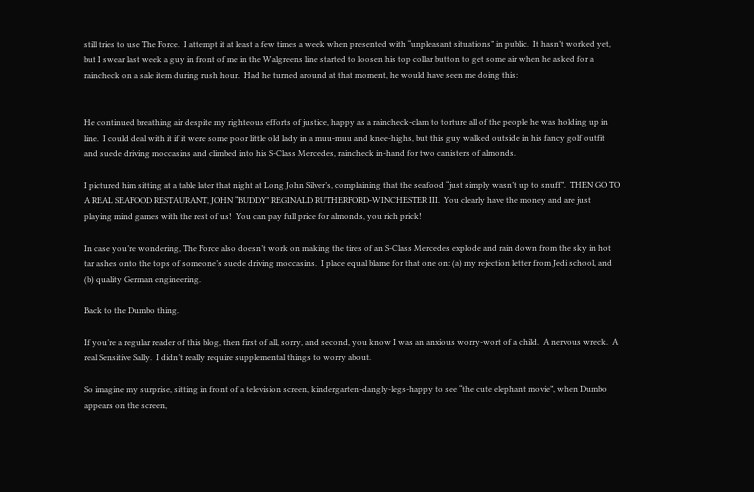still tries to use The Force.  I attempt it at least a few times a week when presented with “unpleasant situations” in public.  It hasn’t worked yet, but I swear last week a guy in front of me in the Walgreens line started to loosen his top collar button to get some air when he asked for a raincheck on a sale item during rush hour.  Had he turned around at that moment, he would have seen me doing this:


He continued breathing air despite my righteous efforts of justice, happy as a raincheck-clam to torture all of the people he was holding up in line.  I could deal with it if it were some poor little old lady in a muu-muu and knee-highs, but this guy walked outside in his fancy golf outfit and suede driving moccasins and climbed into his S-Class Mercedes, raincheck in-hand for two canisters of almonds.

I pictured him sitting at a table later that night at Long John Silver’s, complaining that the seafood “just simply wasn’t up to snuff”.  THEN GO TO A REAL SEAFOOD RESTAURANT, JOHN “BUDDY” REGINALD RUTHERFORD-WINCHESTER III.  You clearly have the money and are just playing mind games with the rest of us!  You can pay full price for almonds, you rich prick!

In case you’re wondering, The Force also doesn’t work on making the tires of an S-Class Mercedes explode and rain down from the sky in hot tar ashes onto the tops of someone’s suede driving moccasins.  I place equal blame for that one on: (a) my rejection letter from Jedi school, and (b) quality German engineering.

Back to the Dumbo thing.

If you’re a regular reader of this blog, then first of all, sorry, and second, you know I was an anxious worry-wort of a child.  A nervous wreck.  A real Sensitive Sally.  I didn’t really require supplemental things to worry about.

So imagine my surprise, sitting in front of a television screen, kindergarten-dangly-legs-happy to see “the cute elephant movie”, when Dumbo appears on the screen,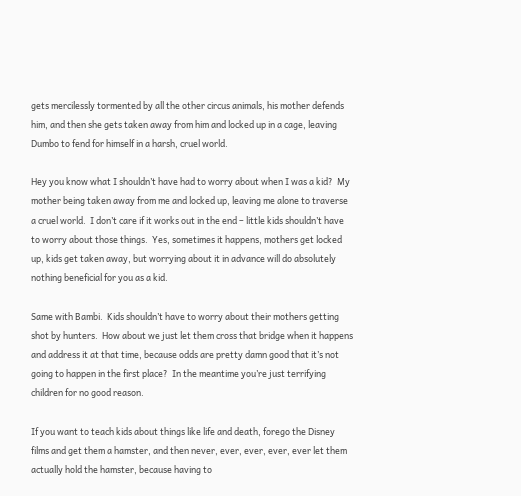gets mercilessly tormented by all the other circus animals, his mother defends him, and then she gets taken away from him and locked up in a cage, leaving Dumbo to fend for himself in a harsh, cruel world.

Hey you know what I shouldn’t have had to worry about when I was a kid?  My mother being taken away from me and locked up, leaving me alone to traverse a cruel world.  I don’t care if it works out in the end – little kids shouldn’t have to worry about those things.  Yes, sometimes it happens, mothers get locked up, kids get taken away, but worrying about it in advance will do absolutely nothing beneficial for you as a kid.

Same with Bambi.  Kids shouldn’t have to worry about their mothers getting shot by hunters.  How about we just let them cross that bridge when it happens and address it at that time, because odds are pretty damn good that it’s not going to happen in the first place?  In the meantime you’re just terrifying children for no good reason.

If you want to teach kids about things like life and death, forego the Disney films and get them a hamster, and then never, ever, ever, ever, ever let them actually hold the hamster, because having to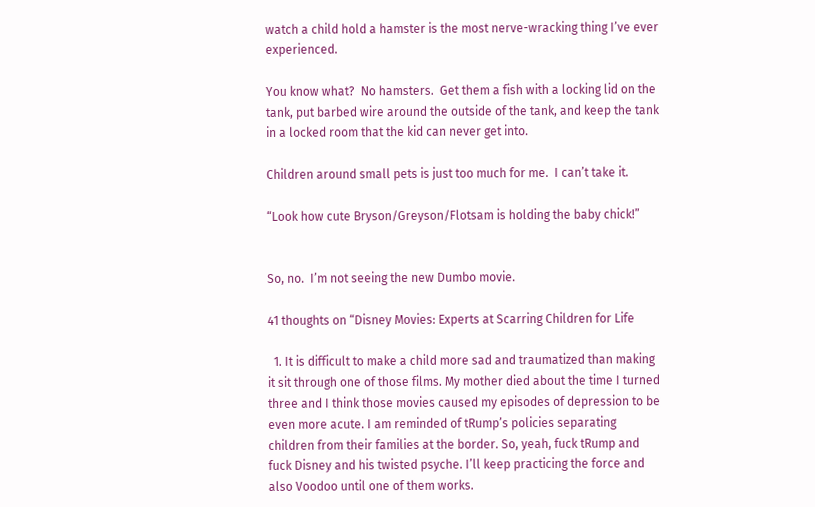watch a child hold a hamster is the most nerve-wracking thing I’ve ever experienced.

You know what?  No hamsters.  Get them a fish with a locking lid on the tank, put barbed wire around the outside of the tank, and keep the tank in a locked room that the kid can never get into.

Children around small pets is just too much for me.  I can’t take it.

“Look how cute Bryson/Greyson/Flotsam is holding the baby chick!”


So, no.  I’m not seeing the new Dumbo movie.

41 thoughts on “Disney Movies: Experts at Scarring Children for Life

  1. It is difficult to make a child more sad and traumatized than making it sit through one of those films. My mother died about the time I turned three and I think those movies caused my episodes of depression to be even more acute. I am reminded of tRump’s policies separating children from their families at the border. So, yeah, fuck tRump and fuck Disney and his twisted psyche. I’ll keep practicing the force and also Voodoo until one of them works.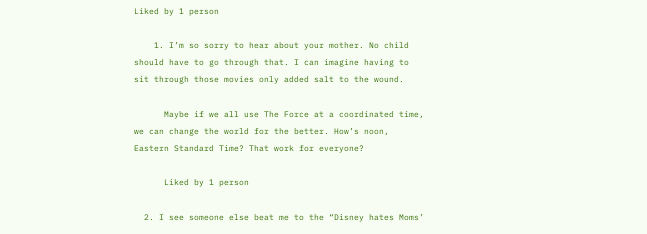Liked by 1 person

    1. I’m so sorry to hear about your mother. No child should have to go through that. I can imagine having to sit through those movies only added salt to the wound.

      Maybe if we all use The Force at a coordinated time, we can change the world for the better. How’s noon, Eastern Standard Time? That work for everyone?

      Liked by 1 person

  2. I see someone else beat me to the “Disney hates Moms’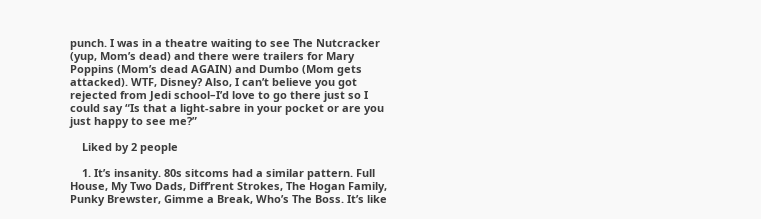punch. I was in a theatre waiting to see The Nutcracker (yup, Mom’s dead) and there were trailers for Mary Poppins (Mom’s dead AGAIN) and Dumbo (Mom gets attacked). WTF, Disney? Also, I can’t believe you got rejected from Jedi school–I’d love to go there just so I could say “Is that a light-sabre in your pocket or are you just happy to see me?”

    Liked by 2 people

    1. It’s insanity. 80s sitcoms had a similar pattern. Full House, My Two Dads, Diff’rent Strokes, The Hogan Family, Punky Brewster, Gimme a Break, Who’s The Boss. It’s like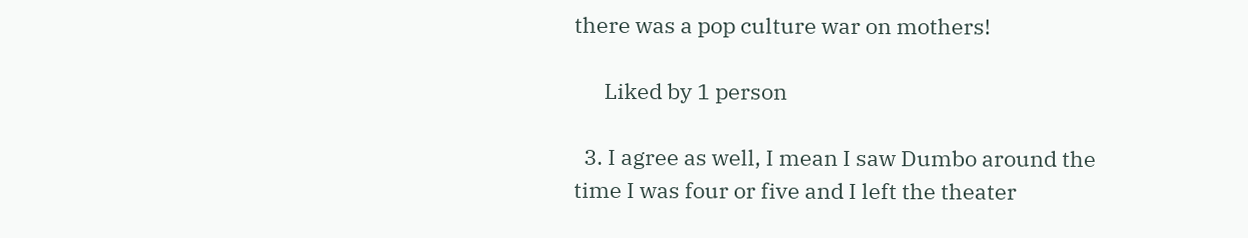there was a pop culture war on mothers!

      Liked by 1 person

  3. I agree as well, I mean I saw Dumbo around the time I was four or five and I left the theater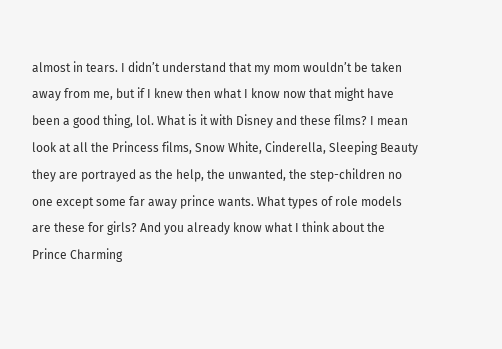almost in tears. I didn’t understand that my mom wouldn’t be taken away from me, but if I knew then what I know now that might have been a good thing, lol. What is it with Disney and these films? I mean look at all the Princess films, Snow White, Cinderella, Sleeping Beauty they are portrayed as the help, the unwanted, the step-children no one except some far away prince wants. What types of role models are these for girls? And you already know what I think about the Prince Charming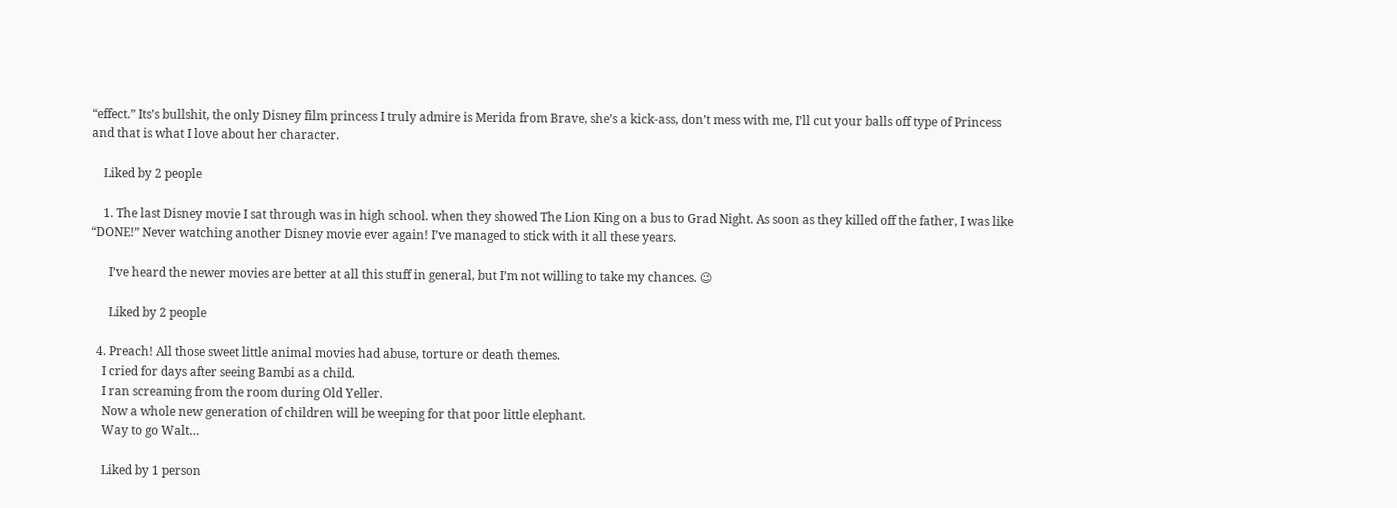“effect.” Its’s bullshit, the only Disney film princess I truly admire is Merida from Brave, she’s a kick-ass, don’t mess with me, I’ll cut your balls off type of Princess and that is what I love about her character.

    Liked by 2 people

    1. The last Disney movie I sat through was in high school. when they showed The Lion King on a bus to Grad Night. As soon as they killed off the father, I was like “DONE!” Never watching another Disney movie ever again! I’ve managed to stick with it all these years.

      I’ve heard the newer movies are better at all this stuff in general, but I’m not willing to take my chances. 😉

      Liked by 2 people

  4. Preach! All those sweet little animal movies had abuse, torture or death themes.
    I cried for days after seeing Bambi as a child.
    I ran screaming from the room during Old Yeller.
    Now a whole new generation of children will be weeping for that poor little elephant.
    Way to go Walt…

    Liked by 1 person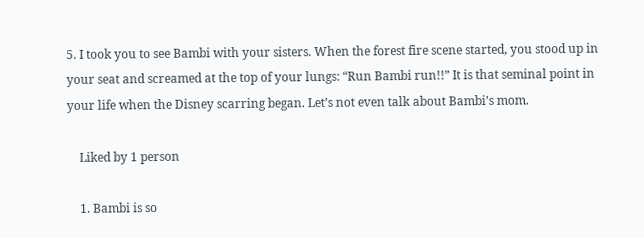5. I took you to see Bambi with your sisters. When the forest fire scene started, you stood up in your seat and screamed at the top of your lungs: “Run Bambi run!!” It is that seminal point in your life when the Disney scarring began. Let’s not even talk about Bambi’s mom.

    Liked by 1 person

    1. Bambi is so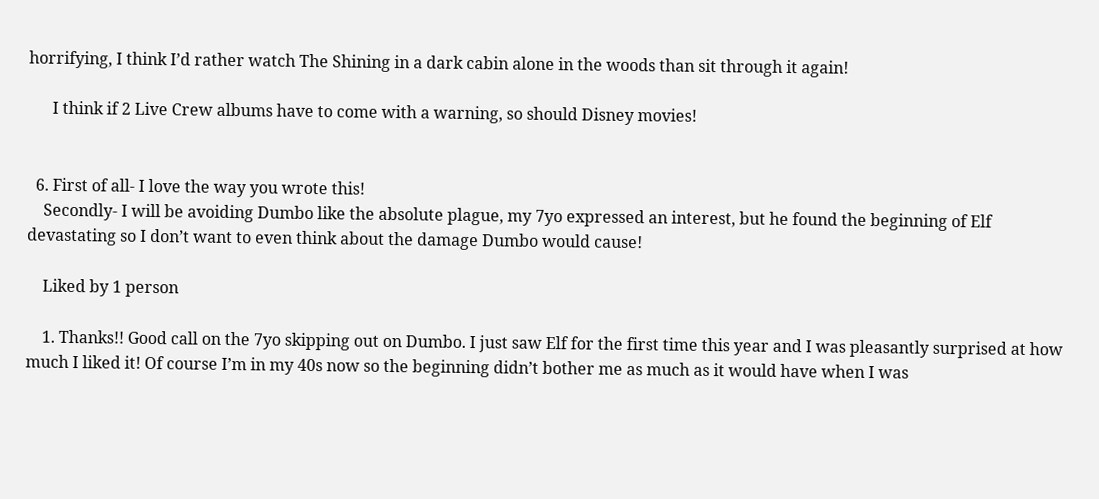horrifying, I think I’d rather watch The Shining in a dark cabin alone in the woods than sit through it again!

      I think if 2 Live Crew albums have to come with a warning, so should Disney movies!


  6. First of all- I love the way you wrote this!
    Secondly- I will be avoiding Dumbo like the absolute plague, my 7yo expressed an interest, but he found the beginning of Elf devastating so I don’t want to even think about the damage Dumbo would cause!

    Liked by 1 person

    1. Thanks!! Good call on the 7yo skipping out on Dumbo. I just saw Elf for the first time this year and I was pleasantly surprised at how much I liked it! Of course I’m in my 40s now so the beginning didn’t bother me as much as it would have when I was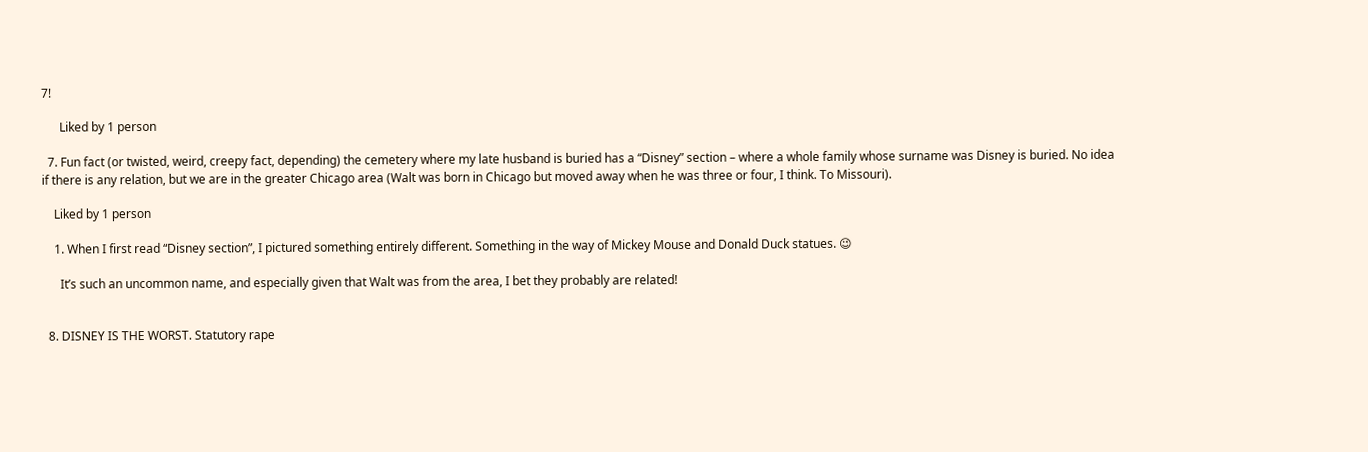7!

      Liked by 1 person

  7. Fun fact (or twisted, weird, creepy fact, depending) the cemetery where my late husband is buried has a “Disney” section – where a whole family whose surname was Disney is buried. No idea if there is any relation, but we are in the greater Chicago area (Walt was born in Chicago but moved away when he was three or four, I think. To Missouri).

    Liked by 1 person

    1. When I first read “Disney section”, I pictured something entirely different. Something in the way of Mickey Mouse and Donald Duck statues. 😉

      It’s such an uncommon name, and especially given that Walt was from the area, I bet they probably are related!


  8. DISNEY IS THE WORST. Statutory rape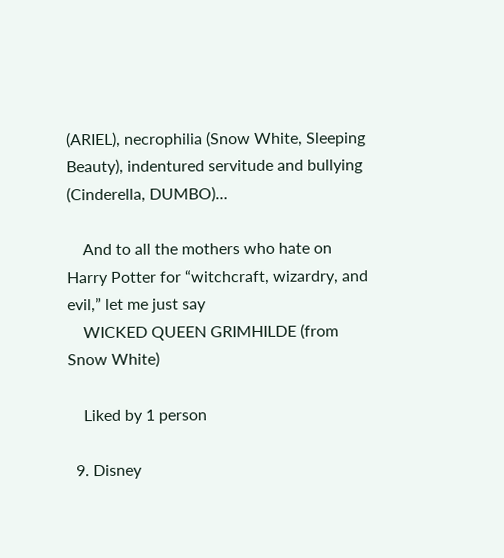(ARIEL), necrophilia (Snow White, Sleeping Beauty), indentured servitude and bullying (Cinderella, DUMBO)…

    And to all the mothers who hate on Harry Potter for “witchcraft, wizardry, and evil,” let me just say
    WICKED QUEEN GRIMHILDE (from Snow White)

    Liked by 1 person

  9. Disney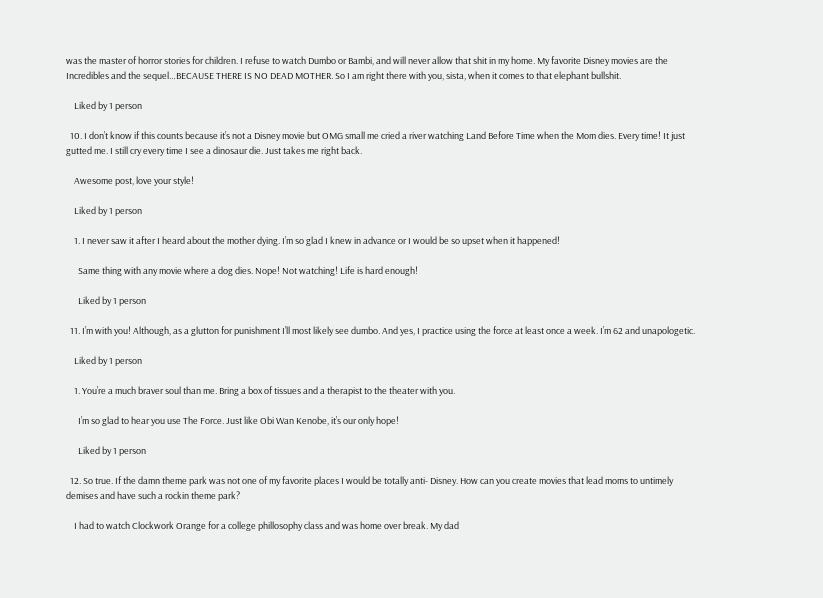was the master of horror stories for children. I refuse to watch Dumbo or Bambi, and will never allow that shit in my home. My favorite Disney movies are the Incredibles and the sequel…BECAUSE THERE IS NO DEAD MOTHER. So I am right there with you, sista, when it comes to that elephant bullshit.

    Liked by 1 person

  10. I don’t know if this counts because it’s not a Disney movie but OMG small me cried a river watching Land Before Time when the Mom dies. Every time! It just gutted me. I still cry every time I see a dinosaur die. Just takes me right back.

    Awesome post, love your style!

    Liked by 1 person

    1. I never saw it after I heard about the mother dying. I’m so glad I knew in advance or I would be so upset when it happened!

      Same thing with any movie where a dog dies. Nope! Not watching! Life is hard enough!

      Liked by 1 person

  11. I’m with you! Although, as a glutton for punishment I’ll most likely see dumbo. And yes, I practice using the force at least once a week. I’m 62 and unapologetic.

    Liked by 1 person

    1. You’re a much braver soul than me. Bring a box of tissues and a therapist to the theater with you.

      I’m so glad to hear you use The Force. Just like Obi Wan Kenobe, it’s our only hope!

      Liked by 1 person

  12. So true. If the damn theme park was not one of my favorite places I would be totally anti- Disney. How can you create movies that lead moms to untimely demises and have such a rockin theme park?

    I had to watch Clockwork Orange for a college phillosophy class and was home over break. My dad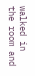walked in the room and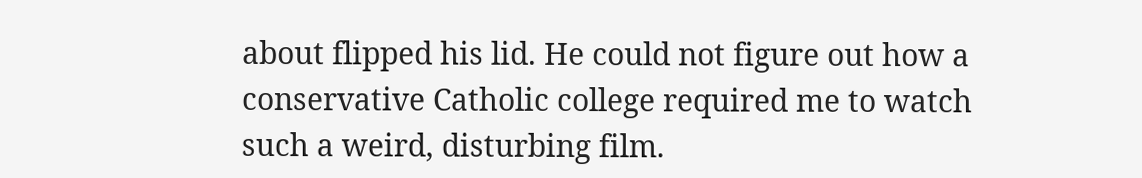about flipped his lid. He could not figure out how a conservative Catholic college required me to watch such a weird, disturbing film.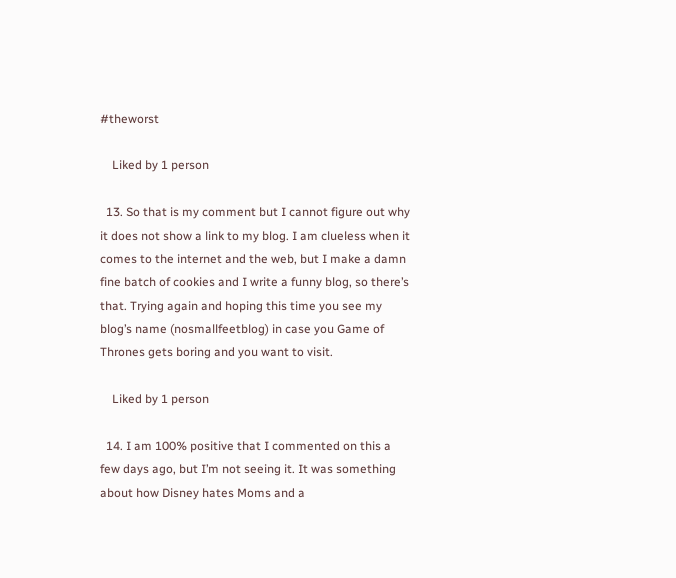#theworst

    Liked by 1 person

  13. So that is my comment but I cannot figure out why it does not show a link to my blog. I am clueless when it comes to the internet and the web, but I make a damn fine batch of cookies and I write a funny blog, so there’s that. Trying again and hoping this time you see my blog’s name (nosmallfeetblog) in case you Game of Thrones gets boring and you want to visit.

    Liked by 1 person

  14. I am 100% positive that I commented on this a few days ago, but I’m not seeing it. It was something about how Disney hates Moms and a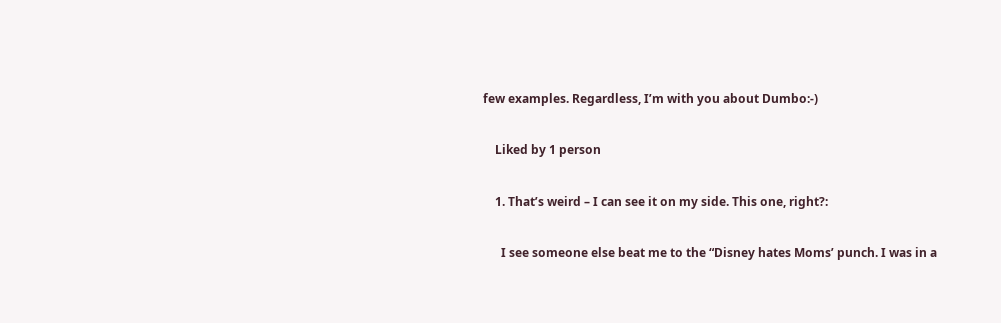few examples. Regardless, I’m with you about Dumbo:-)

    Liked by 1 person

    1. That’s weird – I can see it on my side. This one, right?:

      I see someone else beat me to the “Disney hates Moms’ punch. I was in a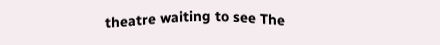theatre waiting to see The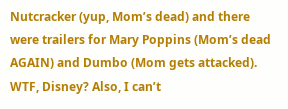Nutcracker (yup, Mom’s dead) and there were trailers for Mary Poppins (Mom’s dead AGAIN) and Dumbo (Mom gets attacked). WTF, Disney? Also, I can’t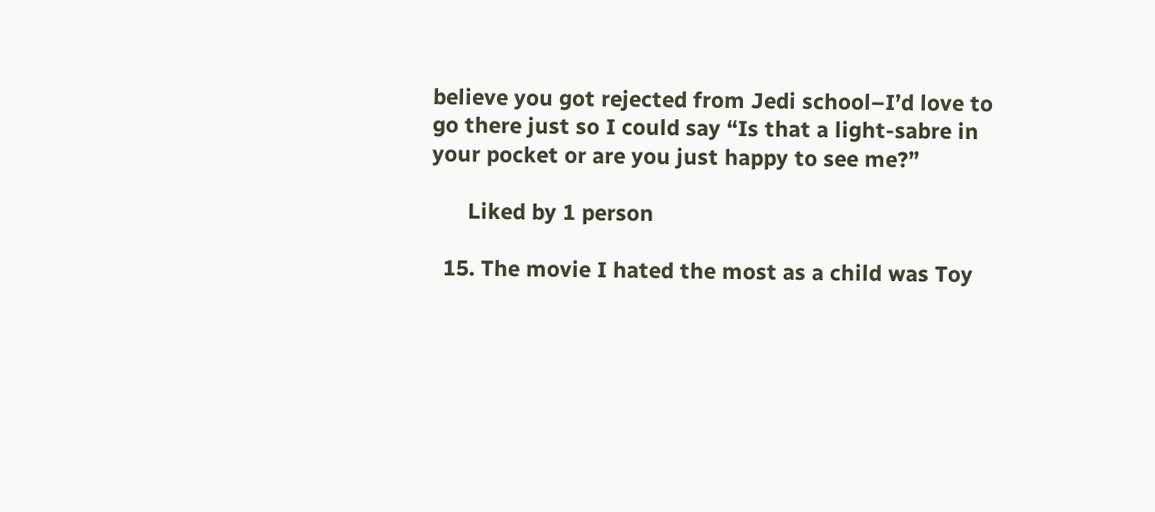believe you got rejected from Jedi school–I’d love to go there just so I could say “Is that a light-sabre in your pocket or are you just happy to see me?”

      Liked by 1 person

  15. The movie I hated the most as a child was Toy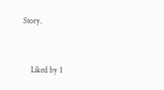Story.


    Liked by 1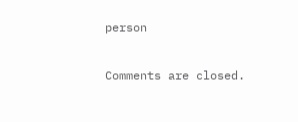person

Comments are closed.